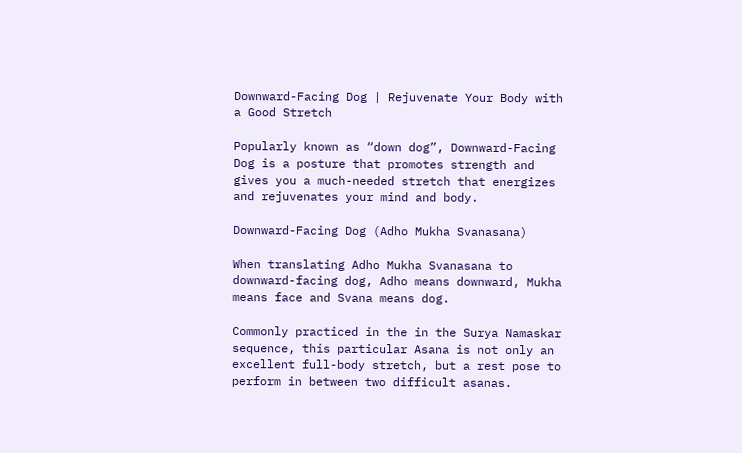Downward-Facing Dog | Rejuvenate Your Body with a Good Stretch

Popularly known as “down dog”, Downward-Facing Dog is a posture that promotes strength and gives you a much-needed stretch that energizes and rejuvenates your mind and body.

Downward-Facing Dog (Adho Mukha Svanasana)

When translating Adho Mukha Svanasana to downward-facing dog, Adho means downward, Mukha means face and Svana means dog.

Commonly practiced in the in the Surya Namaskar sequence, this particular Asana is not only an excellent full-body stretch, but a rest pose to perform in between two difficult asanas.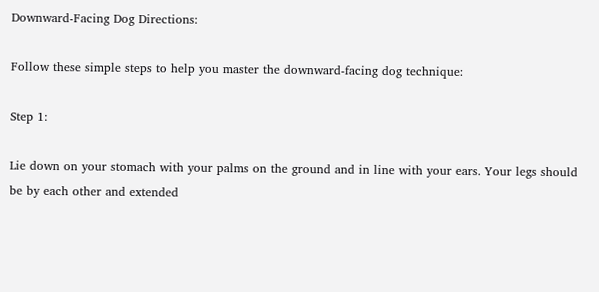Downward-Facing Dog Directions:

Follow these simple steps to help you master the downward-facing dog technique:

Step 1:

Lie down on your stomach with your palms on the ground and in line with your ears. Your legs should be by each other and extended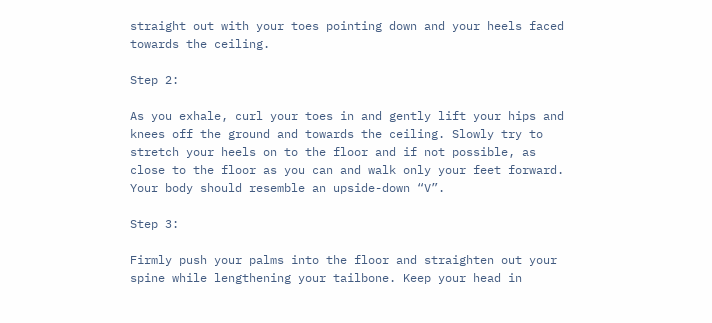straight out with your toes pointing down and your heels faced towards the ceiling.

Step 2:

As you exhale, curl your toes in and gently lift your hips and knees off the ground and towards the ceiling. Slowly try to stretch your heels on to the floor and if not possible, as close to the floor as you can and walk only your feet forward. Your body should resemble an upside-down “V”.

Step 3:

Firmly push your palms into the floor and straighten out your spine while lengthening your tailbone. Keep your head in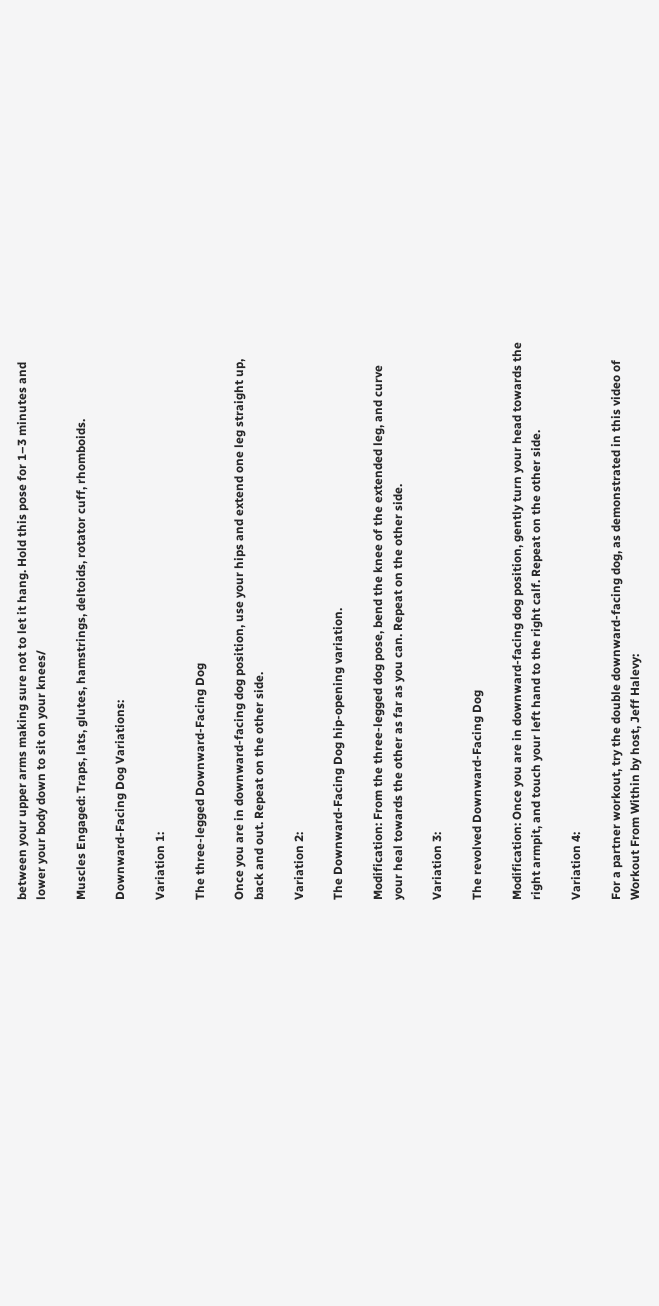between your upper arms making sure not to let it hang. Hold this pose for 1–3 minutes and lower your body down to sit on your knees/

Muscles Engaged: Traps, lats, glutes, hamstrings, deltoids, rotator cuff, rhomboids.

Downward-Facing Dog Variations:

Variation 1:

The three-legged Downward-Facing Dog

Once you are in downward-facing dog position, use your hips and extend one leg straight up, back and out. Repeat on the other side.

Variation 2:

The Downward-Facing Dog hip-opening variation.

Modification: From the three-legged dog pose, bend the knee of the extended leg, and curve your heal towards the other as far as you can. Repeat on the other side.

Variation 3:

The revolved Downward-Facing Dog

Modification: Once you are in downward-facing dog position, gently turn your head towards the right armpit, and touch your left hand to the right calf. Repeat on the other side.

Variation 4:

For a partner workout, try the double downward-facing dog, as demonstrated in this video of Workout From Within by host, Jeff Halevy: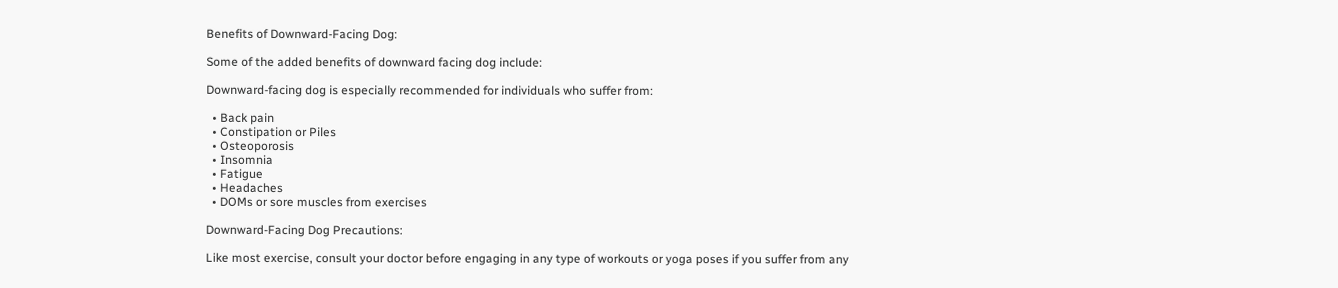Benefits of Downward-Facing Dog:

Some of the added benefits of downward facing dog include:

Downward-facing dog is especially recommended for individuals who suffer from:

  • Back pain
  • Constipation or Piles
  • Osteoporosis
  • Insomnia
  • Fatigue
  • Headaches
  • DOMs or sore muscles from exercises

Downward-Facing Dog Precautions:

Like most exercise, consult your doctor before engaging in any type of workouts or yoga poses if you suffer from any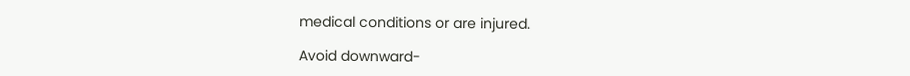medical conditions or are injured.

Avoid downward-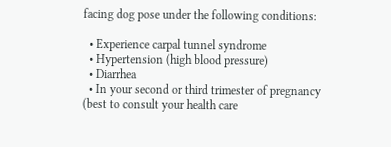facing dog pose under the following conditions:

  • Experience carpal tunnel syndrome
  • Hypertension (high blood pressure)
  • Diarrhea
  • In your second or third trimester of pregnancy (best to consult your health care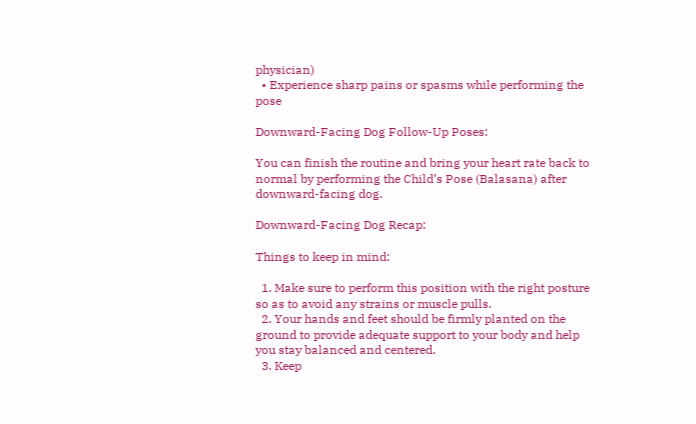physician)
  • Experience sharp pains or spasms while performing the pose

Downward-Facing Dog Follow-Up Poses:

You can finish the routine and bring your heart rate back to normal by performing the Child’s Pose (Balasana) after downward-facing dog.

Downward-Facing Dog Recap:

Things to keep in mind:

  1. Make sure to perform this position with the right posture so as to avoid any strains or muscle pulls.
  2. Your hands and feet should be firmly planted on the ground to provide adequate support to your body and help you stay balanced and centered.
  3. Keep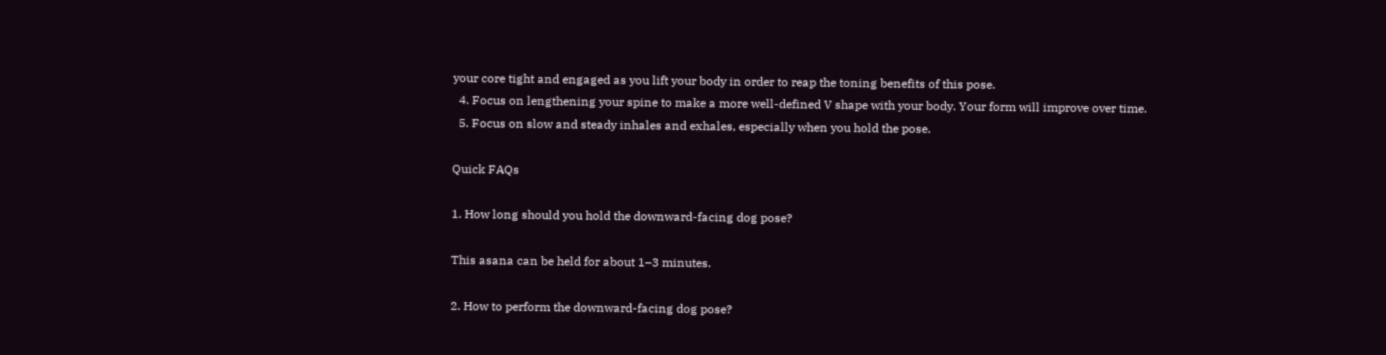your core tight and engaged as you lift your body in order to reap the toning benefits of this pose.
  4. Focus on lengthening your spine to make a more well-defined V shape with your body. Your form will improve over time.
  5. Focus on slow and steady inhales and exhales, especially when you hold the pose.

Quick FAQs

1. How long should you hold the downward-facing dog pose?

This asana can be held for about 1–3 minutes.

2. How to perform the downward-facing dog pose?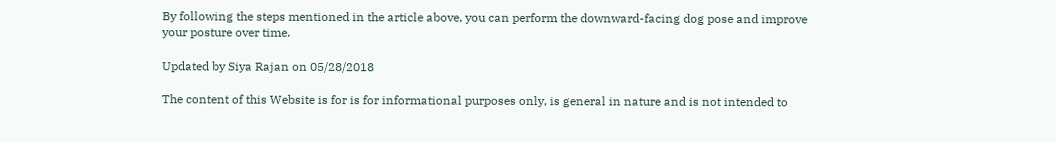By following the steps mentioned in the article above, you can perform the downward-facing dog pose and improve your posture over time.

Updated by Siya Rajan on 05/28/2018

The content of this Website is for is for informational purposes only, is general in nature and is not intended to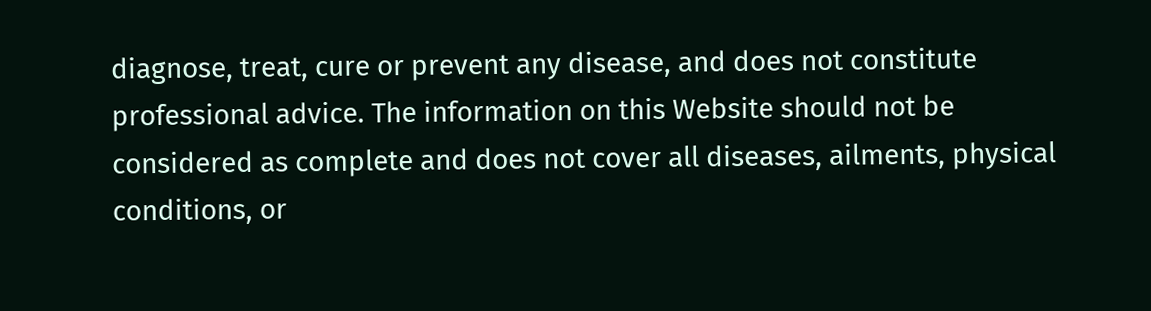diagnose, treat, cure or prevent any disease, and does not constitute professional advice. The information on this Website should not be considered as complete and does not cover all diseases, ailments, physical conditions, or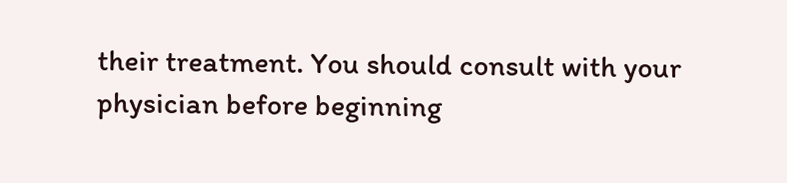their treatment. You should consult with your physician before beginning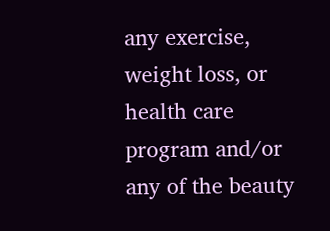any exercise, weight loss, or health care program and/or any of the beauty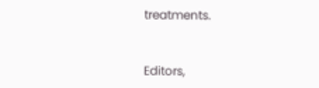treatments.


Editors,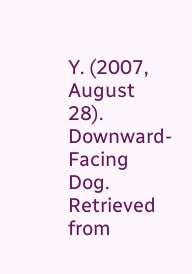Y. (2007, August 28). Downward-Facing Dog. Retrieved from